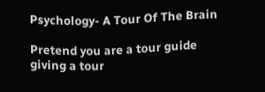Psychology- A Tour Of The Brain

Pretend you are a tour guide giving a tour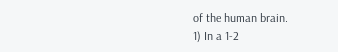of the human brain.
1) In a 1-2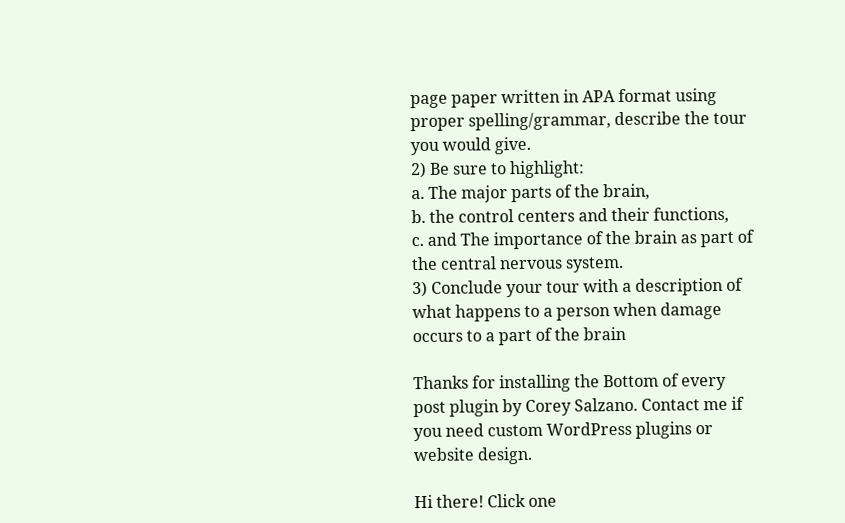page paper written in APA format using proper spelling/grammar, describe the tour you would give.
2) Be sure to highlight:
a. The major parts of the brain,
b. the control centers and their functions,
c. and The importance of the brain as part of the central nervous system.
3) Conclude your tour with a description of what happens to a person when damage occurs to a part of the brain

Thanks for installing the Bottom of every post plugin by Corey Salzano. Contact me if you need custom WordPress plugins or website design.

Hi there! Click one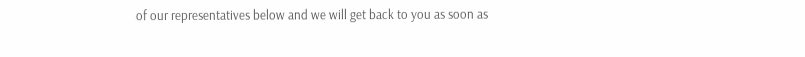of our representatives below and we will get back to you as soon as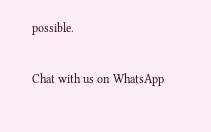possible.

Chat with us on WhatsApp